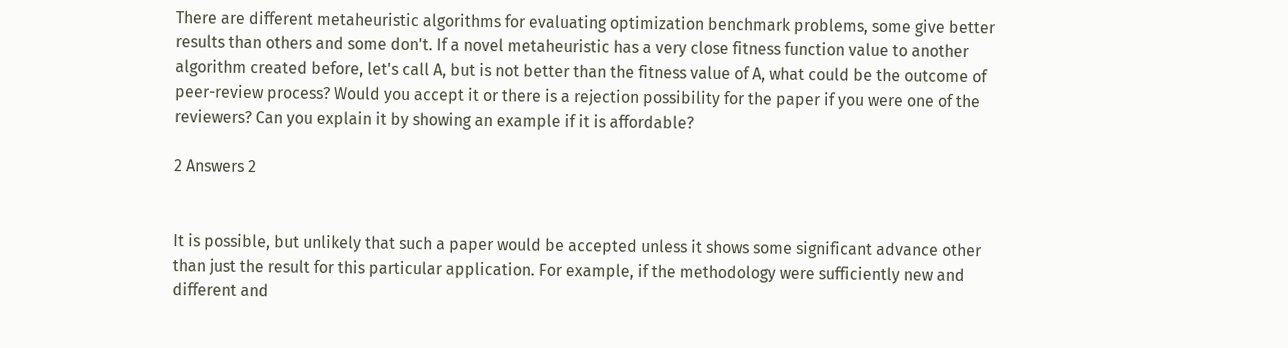There are different metaheuristic algorithms for evaluating optimization benchmark problems, some give better results than others and some don't. If a novel metaheuristic has a very close fitness function value to another algorithm created before, let's call A, but is not better than the fitness value of A, what could be the outcome of peer-review process? Would you accept it or there is a rejection possibility for the paper if you were one of the reviewers? Can you explain it by showing an example if it is affordable?

2 Answers 2


It is possible, but unlikely that such a paper would be accepted unless it shows some significant advance other than just the result for this particular application. For example, if the methodology were sufficiently new and different and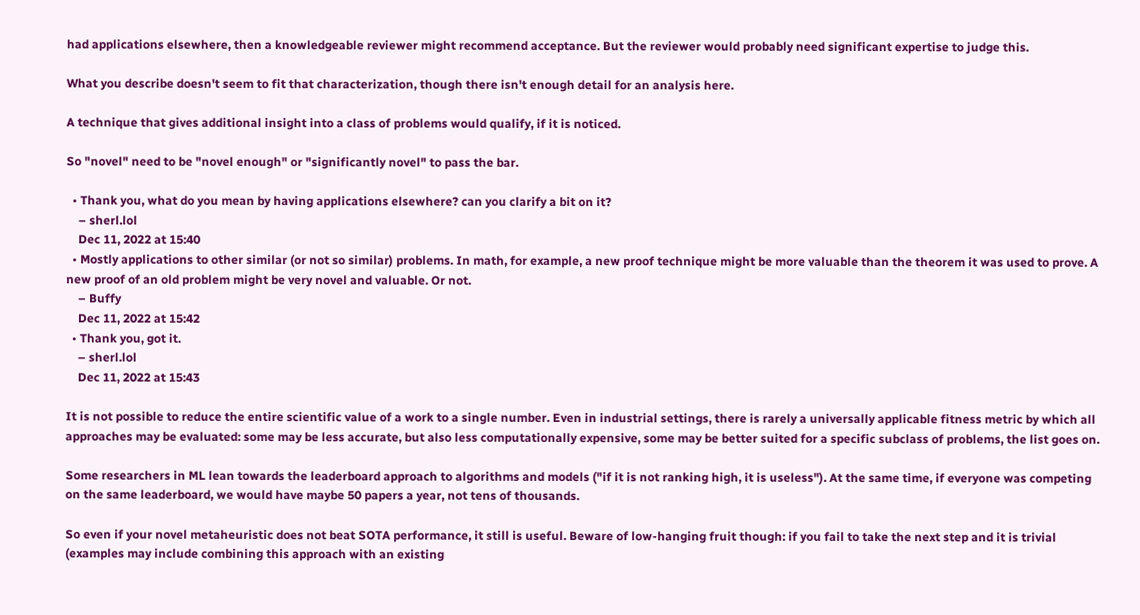had applications elsewhere, then a knowledgeable reviewer might recommend acceptance. But the reviewer would probably need significant expertise to judge this.

What you describe doesn't seem to fit that characterization, though there isn't enough detail for an analysis here.

A technique that gives additional insight into a class of problems would qualify, if it is noticed.

So "novel" need to be "novel enough" or "significantly novel" to pass the bar.

  • Thank you, what do you mean by having applications elsewhere? can you clarify a bit on it?
    – sherl.lol
    Dec 11, 2022 at 15:40
  • Mostly applications to other similar (or not so similar) problems. In math, for example, a new proof technique might be more valuable than the theorem it was used to prove. A new proof of an old problem might be very novel and valuable. Or not.
    – Buffy
    Dec 11, 2022 at 15:42
  • Thank you, got it.
    – sherl.lol
    Dec 11, 2022 at 15:43

It is not possible to reduce the entire scientific value of a work to a single number. Even in industrial settings, there is rarely a universally applicable fitness metric by which all approaches may be evaluated: some may be less accurate, but also less computationally expensive, some may be better suited for a specific subclass of problems, the list goes on.

Some researchers in ML lean towards the leaderboard approach to algorithms and models ("if it is not ranking high, it is useless"). At the same time, if everyone was competing on the same leaderboard, we would have maybe 50 papers a year, not tens of thousands.

So even if your novel metaheuristic does not beat SOTA performance, it still is useful. Beware of low-hanging fruit though: if you fail to take the next step and it is trivial (examples may include combining this approach with an existing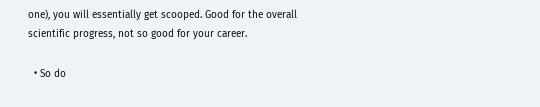one), you will essentially get scooped. Good for the overall scientific progress, not so good for your career.

  • So do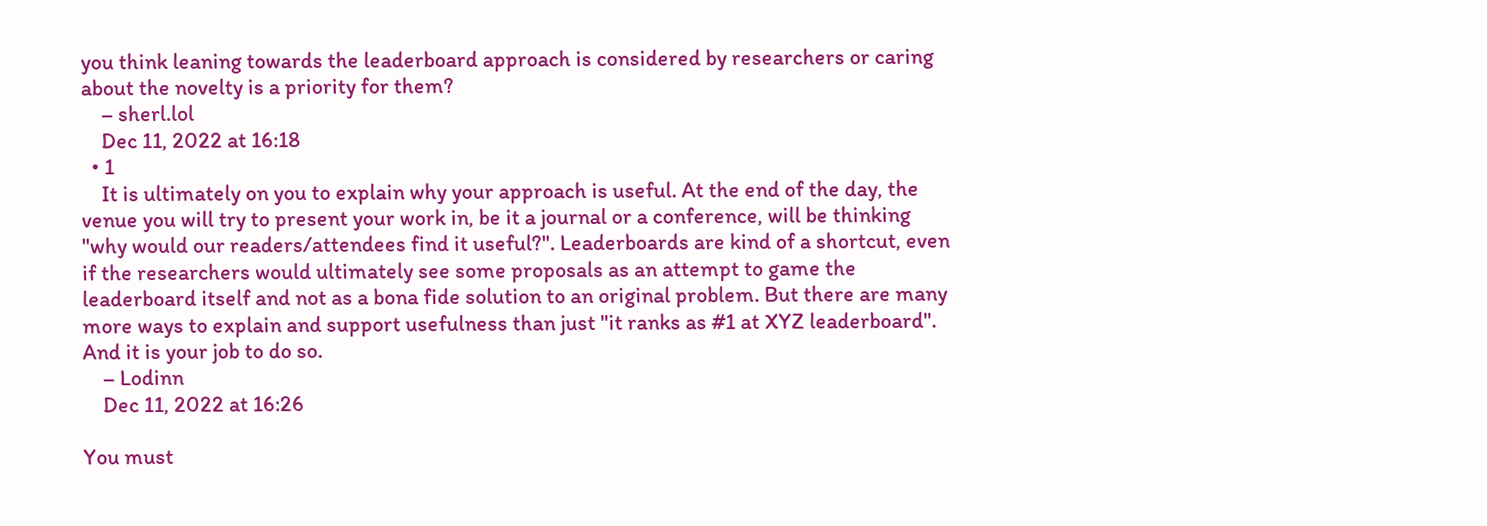you think leaning towards the leaderboard approach is considered by researchers or caring about the novelty is a priority for them?
    – sherl.lol
    Dec 11, 2022 at 16:18
  • 1
    It is ultimately on you to explain why your approach is useful. At the end of the day, the venue you will try to present your work in, be it a journal or a conference, will be thinking "why would our readers/attendees find it useful?". Leaderboards are kind of a shortcut, even if the researchers would ultimately see some proposals as an attempt to game the leaderboard itself and not as a bona fide solution to an original problem. But there are many more ways to explain and support usefulness than just "it ranks as #1 at XYZ leaderboard". And it is your job to do so.
    – Lodinn
    Dec 11, 2022 at 16:26

You must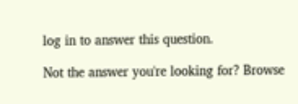log in to answer this question.

Not the answer you're looking for? Browse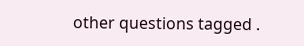other questions tagged .